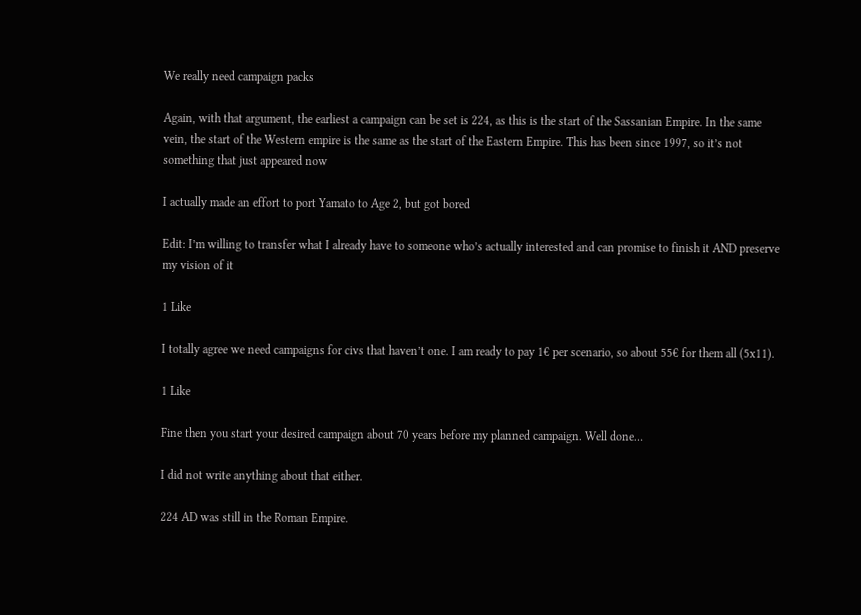We really need campaign packs

Again, with that argument, the earliest a campaign can be set is 224, as this is the start of the Sassanian Empire. In the same vein, the start of the Western empire is the same as the start of the Eastern Empire. This has been since 1997, so it’s not something that just appeared now

I actually made an effort to port Yamato to Age 2, but got bored

Edit: I’m willing to transfer what I already have to someone who’s actually interested and can promise to finish it AND preserve my vision of it

1 Like

I totally agree we need campaigns for civs that haven’t one. I am ready to pay 1€ per scenario, so about 55€ for them all (5x11).

1 Like

Fine then you start your desired campaign about 70 years before my planned campaign. Well done…

I did not write anything about that either.

224 AD was still in the Roman Empire.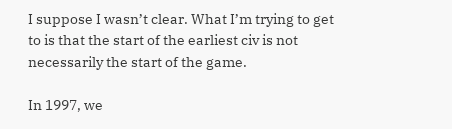I suppose I wasn’t clear. What I’m trying to get to is that the start of the earliest civ is not necessarily the start of the game.

In 1997, we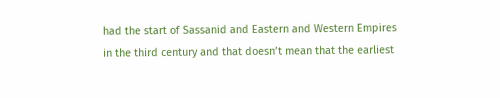had the start of Sassanid and Eastern and Western Empires in the third century and that doesn’t mean that the earliest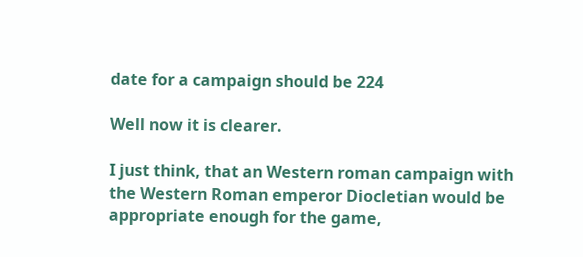date for a campaign should be 224

Well now it is clearer.

I just think, that an Western roman campaign with the Western Roman emperor Diocletian would be appropriate enough for the game,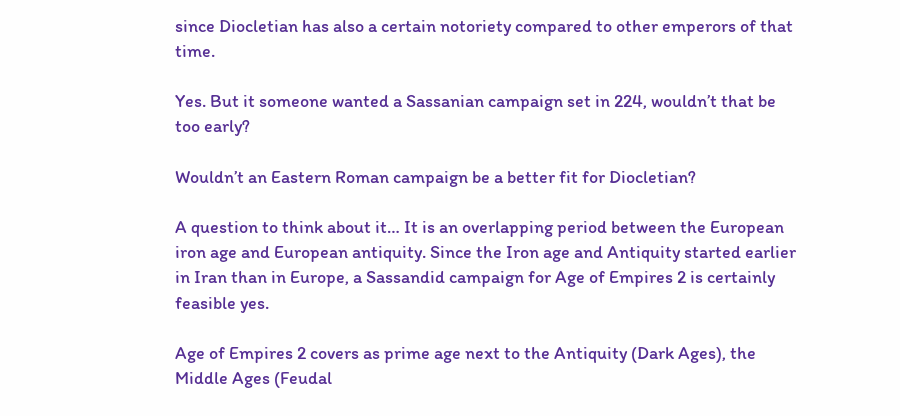since Diocletian has also a certain notoriety compared to other emperors of that time.

Yes. But it someone wanted a Sassanian campaign set in 224, wouldn’t that be too early?

Wouldn’t an Eastern Roman campaign be a better fit for Diocletian?

A question to think about it… It is an overlapping period between the European iron age and European antiquity. Since the Iron age and Antiquity started earlier in Iran than in Europe, a Sassandid campaign for Age of Empires 2 is certainly feasible yes.

Age of Empires 2 covers as prime age next to the Antiquity (Dark Ages), the Middle Ages (Feudal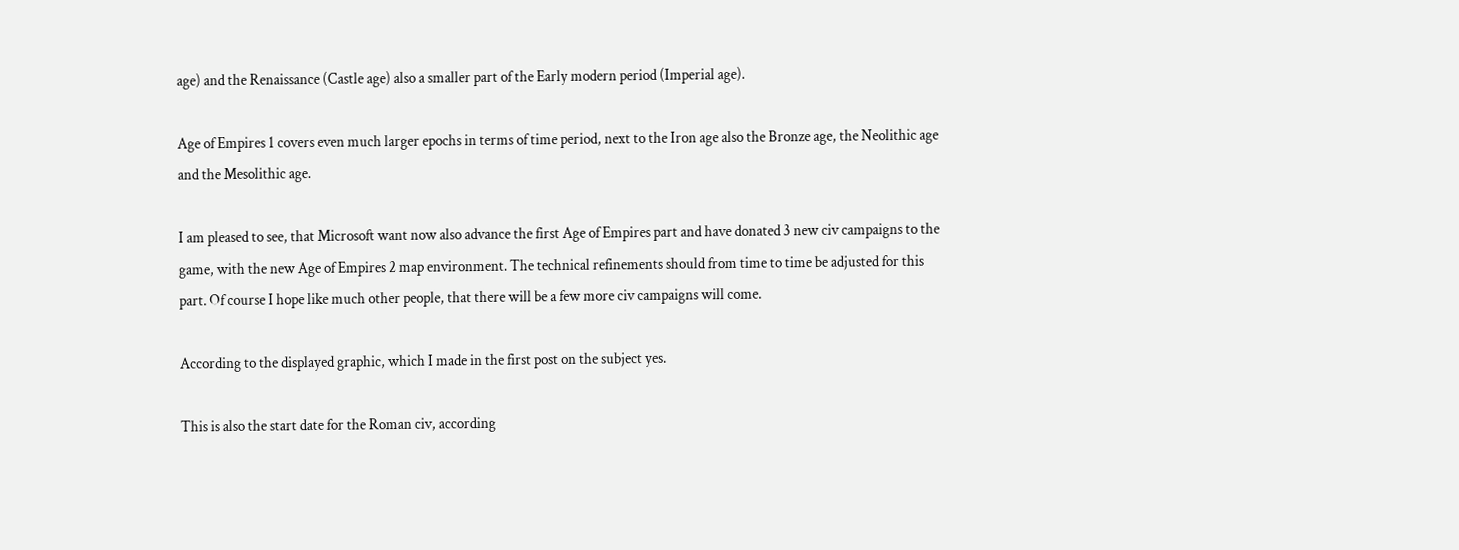age) and the Renaissance (Castle age) also a smaller part of the Early modern period (Imperial age).

Age of Empires 1 covers even much larger epochs in terms of time period, next to the Iron age also the Bronze age, the Neolithic age and the Mesolithic age.

I am pleased to see, that Microsoft want now also advance the first Age of Empires part and have donated 3 new civ campaigns to the game, with the new Age of Empires 2 map environment. The technical refinements should from time to time be adjusted for this part. Of course I hope like much other people, that there will be a few more civ campaigns will come.

According to the displayed graphic, which I made in the first post on the subject yes.

This is also the start date for the Roman civ, according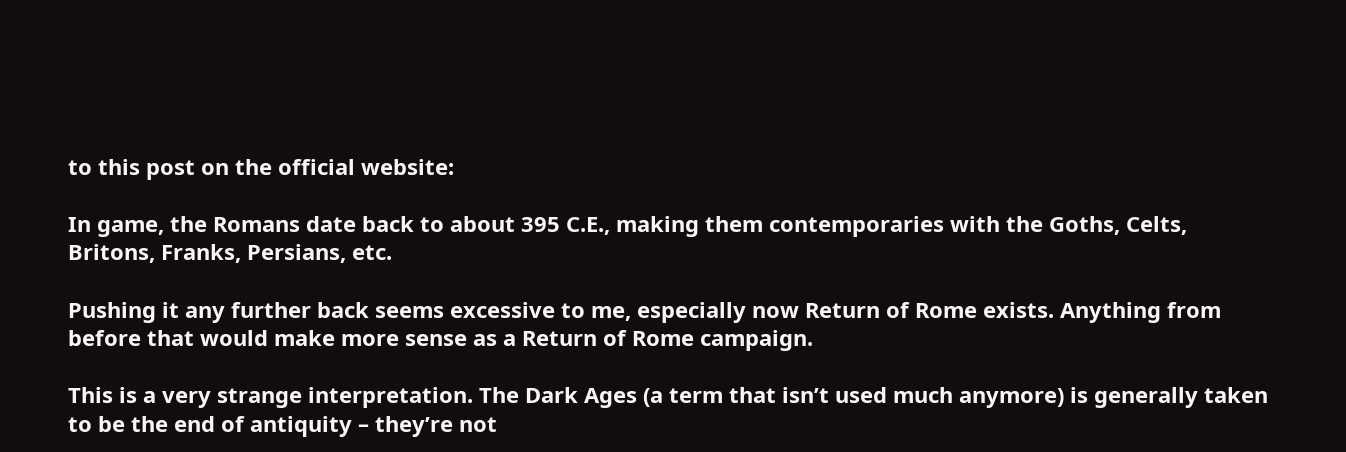to this post on the official website:

In game, the Romans date back to about 395 C.E., making them contemporaries with the Goths, Celts, Britons, Franks, Persians, etc.

Pushing it any further back seems excessive to me, especially now Return of Rome exists. Anything from before that would make more sense as a Return of Rome campaign.

This is a very strange interpretation. The Dark Ages (a term that isn’t used much anymore) is generally taken to be the end of antiquity – they’re not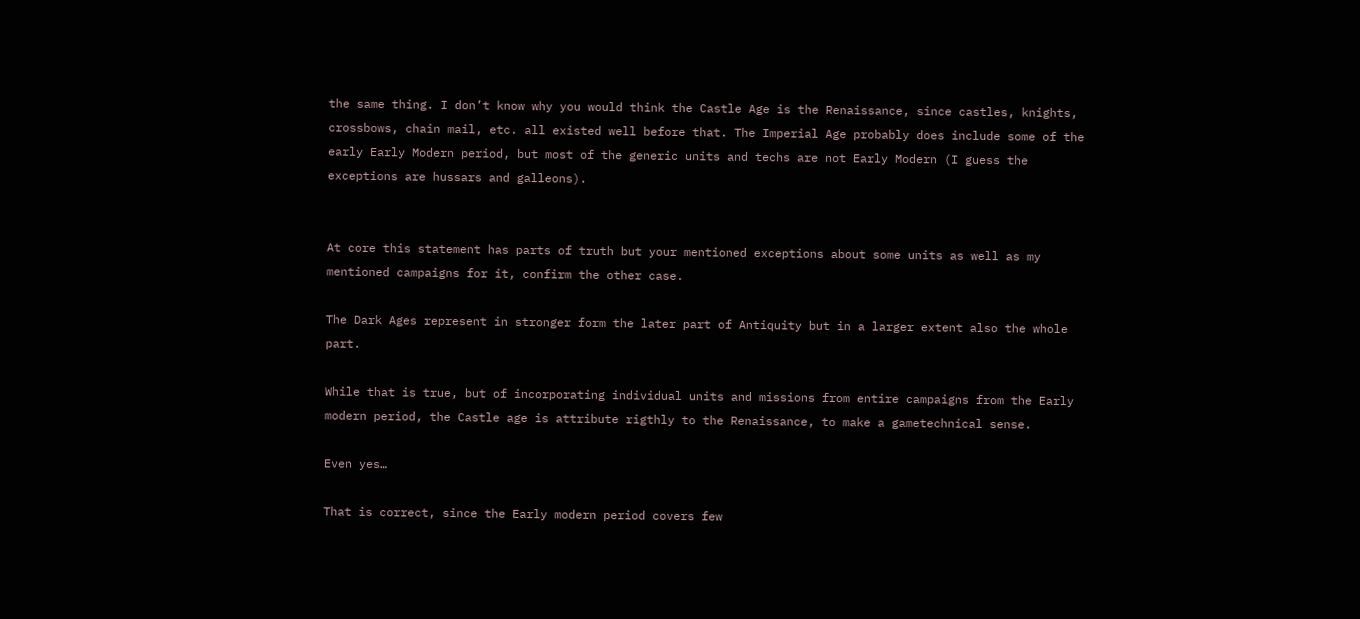the same thing. I don’t know why you would think the Castle Age is the Renaissance, since castles, knights, crossbows, chain mail, etc. all existed well before that. The Imperial Age probably does include some of the early Early Modern period, but most of the generic units and techs are not Early Modern (I guess the exceptions are hussars and galleons).


At core this statement has parts of truth but your mentioned exceptions about some units as well as my mentioned campaigns for it, confirm the other case.

The Dark Ages represent in stronger form the later part of Antiquity but in a larger extent also the whole part.

While that is true, but of incorporating individual units and missions from entire campaigns from the Early modern period, the Castle age is attribute rigthly to the Renaissance, to make a gametechnical sense.

Even yes…

That is correct, since the Early modern period covers few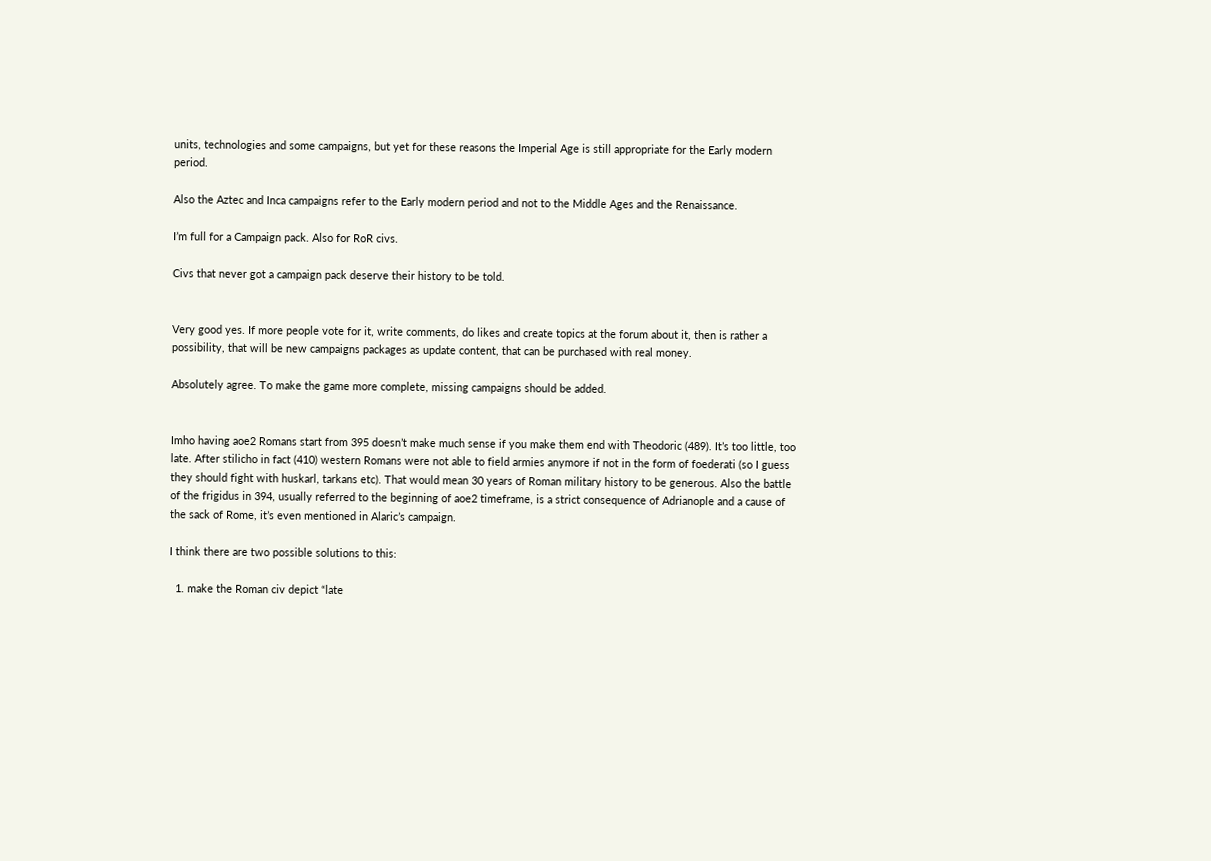units, technologies and some campaigns, but yet for these reasons the Imperial Age is still appropriate for the Early modern period.

Also the Aztec and Inca campaigns refer to the Early modern period and not to the Middle Ages and the Renaissance.

I’m full for a Campaign pack. Also for RoR civs.

Civs that never got a campaign pack deserve their history to be told.


Very good yes. If more people vote for it, write comments, do likes and create topics at the forum about it, then is rather a possibility, that will be new campaigns packages as update content, that can be purchased with real money.

Absolutely agree. To make the game more complete, missing campaigns should be added.


Imho having aoe2 Romans start from 395 doesn’t make much sense if you make them end with Theodoric (489). It’s too little, too late. After stilicho in fact (410) western Romans were not able to field armies anymore if not in the form of foederati (so I guess they should fight with huskarl, tarkans etc). That would mean 30 years of Roman military history to be generous. Also the battle of the frigidus in 394, usually referred to the beginning of aoe2 timeframe, is a strict consequence of Adrianople and a cause of the sack of Rome, it’s even mentioned in Alaric’s campaign.

I think there are two possible solutions to this:

  1. make the Roman civ depict “late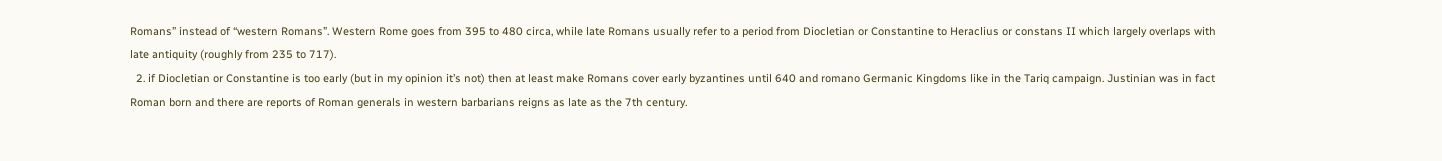Romans” instead of “western Romans”. Western Rome goes from 395 to 480 circa, while late Romans usually refer to a period from Diocletian or Constantine to Heraclius or constans II which largely overlaps with late antiquity (roughly from 235 to 717).
  2. if Diocletian or Constantine is too early (but in my opinion it’s not) then at least make Romans cover early byzantines until 640 and romano Germanic Kingdoms like in the Tariq campaign. Justinian was in fact Roman born and there are reports of Roman generals in western barbarians reigns as late as the 7th century.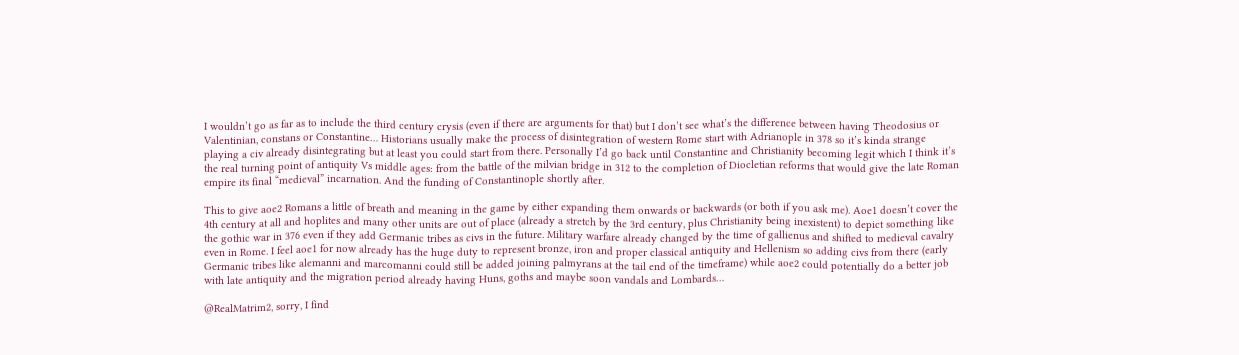I wouldn’t go as far as to include the third century crysis (even if there are arguments for that) but I don’t see what’s the difference between having Theodosius or Valentinian, constans or Constantine… Historians usually make the process of disintegration of western Rome start with Adrianople in 378 so it’s kinda strange playing a civ already disintegrating but at least you could start from there. Personally I’d go back until Constantine and Christianity becoming legit which I think it’s the real turning point of antiquity Vs middle ages: from the battle of the milvian bridge in 312 to the completion of Diocletian reforms that would give the late Roman empire its final “medieval” incarnation. And the funding of Constantinople shortly after.

This to give aoe2 Romans a little of breath and meaning in the game by either expanding them onwards or backwards (or both if you ask me). Aoe1 doesn’t cover the 4th century at all and hoplites and many other units are out of place (already a stretch by the 3rd century, plus Christianity being inexistent) to depict something like the gothic war in 376 even if they add Germanic tribes as civs in the future. Military warfare already changed by the time of gallienus and shifted to medieval cavalry even in Rome. I feel aoe1 for now already has the huge duty to represent bronze, iron and proper classical antiquity and Hellenism so adding civs from there (early Germanic tribes like alemanni and marcomanni could still be added joining palmyrans at the tail end of the timeframe) while aoe2 could potentially do a better job with late antiquity and the migration period already having Huns, goths and maybe soon vandals and Lombards…

@RealMatrim2, sorry, I find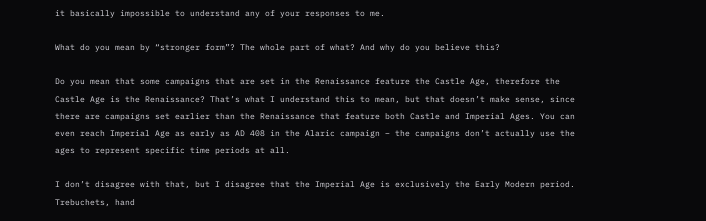it basically impossible to understand any of your responses to me.

What do you mean by “stronger form”? The whole part of what? And why do you believe this?

Do you mean that some campaigns that are set in the Renaissance feature the Castle Age, therefore the Castle Age is the Renaissance? That’s what I understand this to mean, but that doesn’t make sense, since there are campaigns set earlier than the Renaissance that feature both Castle and Imperial Ages. You can even reach Imperial Age as early as AD 408 in the Alaric campaign – the campaigns don’t actually use the ages to represent specific time periods at all.

I don’t disagree with that, but I disagree that the Imperial Age is exclusively the Early Modern period. Trebuchets, hand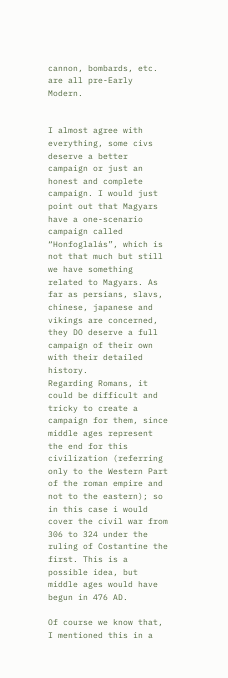cannon, bombards, etc. are all pre-Early Modern.


I almost agree with everything, some civs deserve a better campaign or just an honest and complete campaign. I would just point out that Magyars have a one-scenario campaign called “Honfoglalás”, which is not that much but still we have something related to Magyars. As far as persians, slavs, chinese, japanese and vikings are concerned, they DO deserve a full campaign of their own with their detailed history.
Regarding Romans, it could be difficult and tricky to create a campaign for them, since middle ages represent the end for this civilization (referring only to the Western Part of the roman empire and not to the eastern); so in this case i would cover the civil war from 306 to 324 under the ruling of Costantine the first. This is a possible idea, but middle ages would have begun in 476 AD.

Of course we know that, I mentioned this in a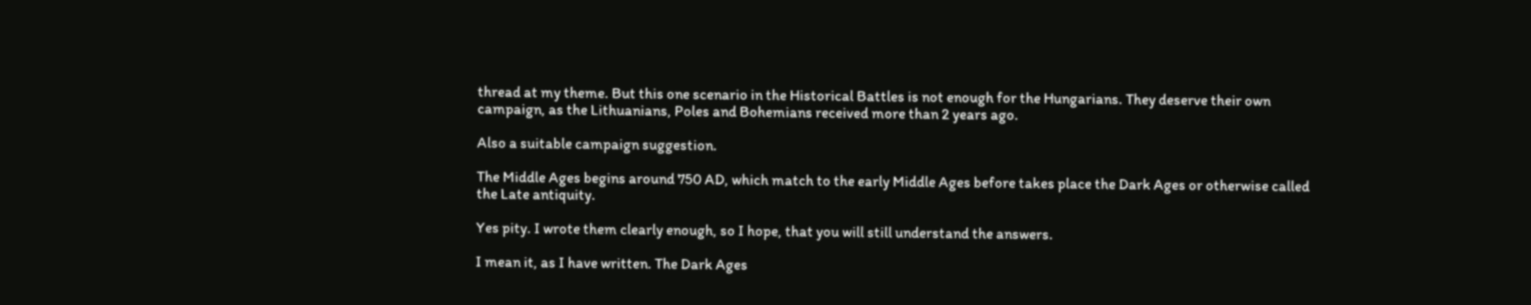thread at my theme. But this one scenario in the Historical Battles is not enough for the Hungarians. They deserve their own campaign, as the Lithuanians, Poles and Bohemians received more than 2 years ago.

Also a suitable campaign suggestion.

The Middle Ages begins around 750 AD, which match to the early Middle Ages before takes place the Dark Ages or otherwise called the Late antiquity.

Yes pity. I wrote them clearly enough, so I hope, that you will still understand the answers.

I mean it, as I have written. The Dark Ages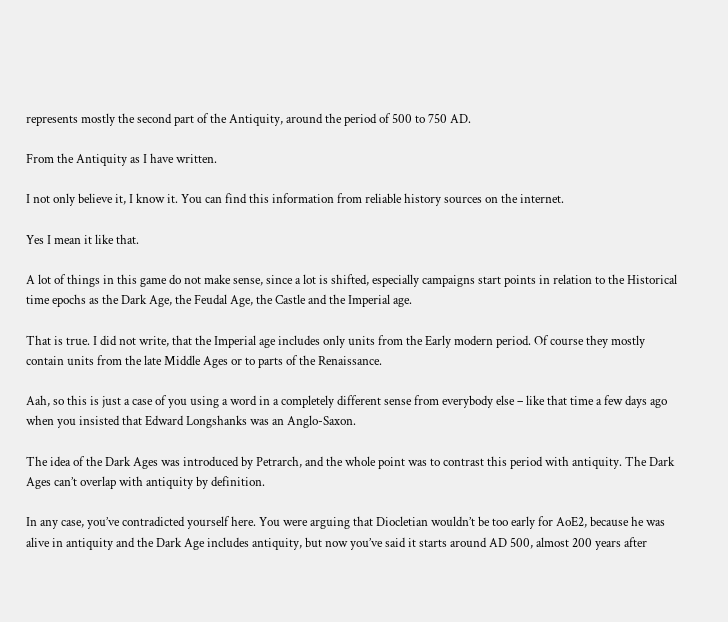represents mostly the second part of the Antiquity, around the period of 500 to 750 AD.

From the Antiquity as I have written.

I not only believe it, I know it. You can find this information from reliable history sources on the internet.

Yes I mean it like that.

A lot of things in this game do not make sense, since a lot is shifted, especially campaigns start points in relation to the Historical time epochs as the Dark Age, the Feudal Age, the Castle and the Imperial age.

That is true. I did not write, that the Imperial age includes only units from the Early modern period. Of course they mostly contain units from the late Middle Ages or to parts of the Renaissance.

Aah, so this is just a case of you using a word in a completely different sense from everybody else – like that time a few days ago when you insisted that Edward Longshanks was an Anglo-Saxon.

The idea of the Dark Ages was introduced by Petrarch, and the whole point was to contrast this period with antiquity. The Dark Ages can’t overlap with antiquity by definition.

In any case, you’ve contradicted yourself here. You were arguing that Diocletian wouldn’t be too early for AoE2, because he was alive in antiquity and the Dark Age includes antiquity, but now you’ve said it starts around AD 500, almost 200 years after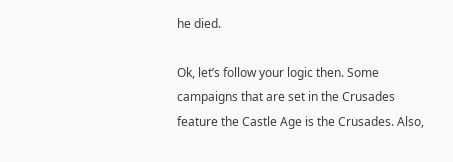he died.

Ok, let’s follow your logic then. Some campaigns that are set in the Crusades feature the Castle Age is the Crusades. Also,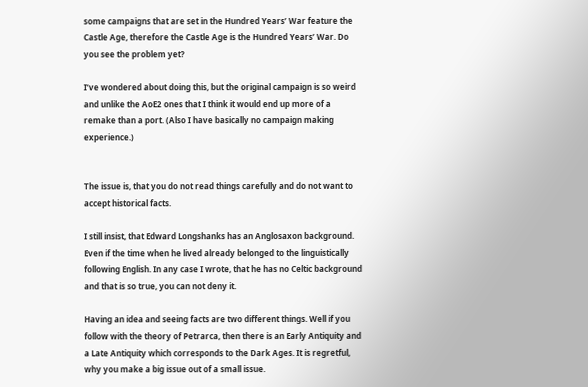some campaigns that are set in the Hundred Years’ War feature the Castle Age, therefore the Castle Age is the Hundred Years’ War. Do you see the problem yet?

I’ve wondered about doing this, but the original campaign is so weird and unlike the AoE2 ones that I think it would end up more of a remake than a port. (Also I have basically no campaign making experience.)


The issue is, that you do not read things carefully and do not want to accept historical facts.

I still insist, that Edward Longshanks has an Anglosaxon background. Even if the time when he lived already belonged to the linguistically following English. In any case I wrote, that he has no Celtic background and that is so true, you can not deny it.

Having an idea and seeing facts are two different things. Well if you follow with the theory of Petrarca, then there is an Early Antiquity and a Late Antiquity which corresponds to the Dark Ages. It is regretful, why you make a big issue out of a small issue.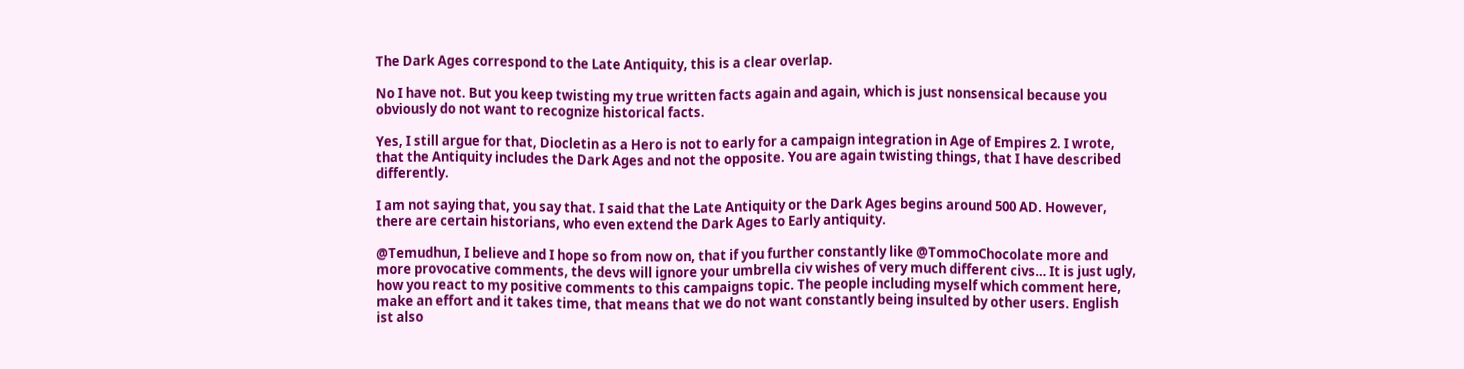The Dark Ages correspond to the Late Antiquity, this is a clear overlap.

No I have not. But you keep twisting my true written facts again and again, which is just nonsensical because you obviously do not want to recognize historical facts.

Yes, I still argue for that, Diocletin as a Hero is not to early for a campaign integration in Age of Empires 2. I wrote, that the Antiquity includes the Dark Ages and not the opposite. You are again twisting things, that I have described differently.

I am not saying that, you say that. I said that the Late Antiquity or the Dark Ages begins around 500 AD. However, there are certain historians, who even extend the Dark Ages to Early antiquity.

@Temudhun, I believe and I hope so from now on, that if you further constantly like @TommoChocolate more and more provocative comments, the devs will ignore your umbrella civ wishes of very much different civs… It is just ugly, how you react to my positive comments to this campaigns topic. The people including myself which comment here, make an effort and it takes time, that means that we do not want constantly being insulted by other users. English ist also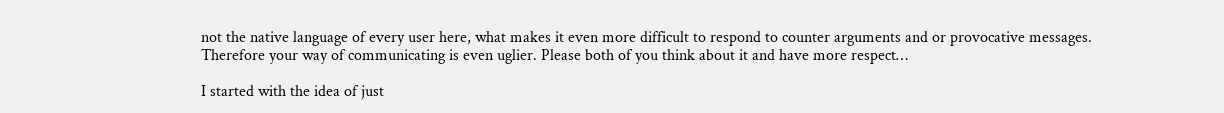not the native language of every user here, what makes it even more difficult to respond to counter arguments and or provocative messages. Therefore your way of communicating is even uglier. Please both of you think about it and have more respect…

I started with the idea of just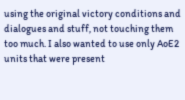using the original victory conditions and dialogues and stuff, not touching them too much. I also wanted to use only AoE2 units that were present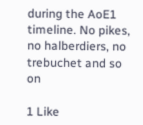during the AoE1 timeline. No pikes, no halberdiers, no trebuchet and so on

1 Like